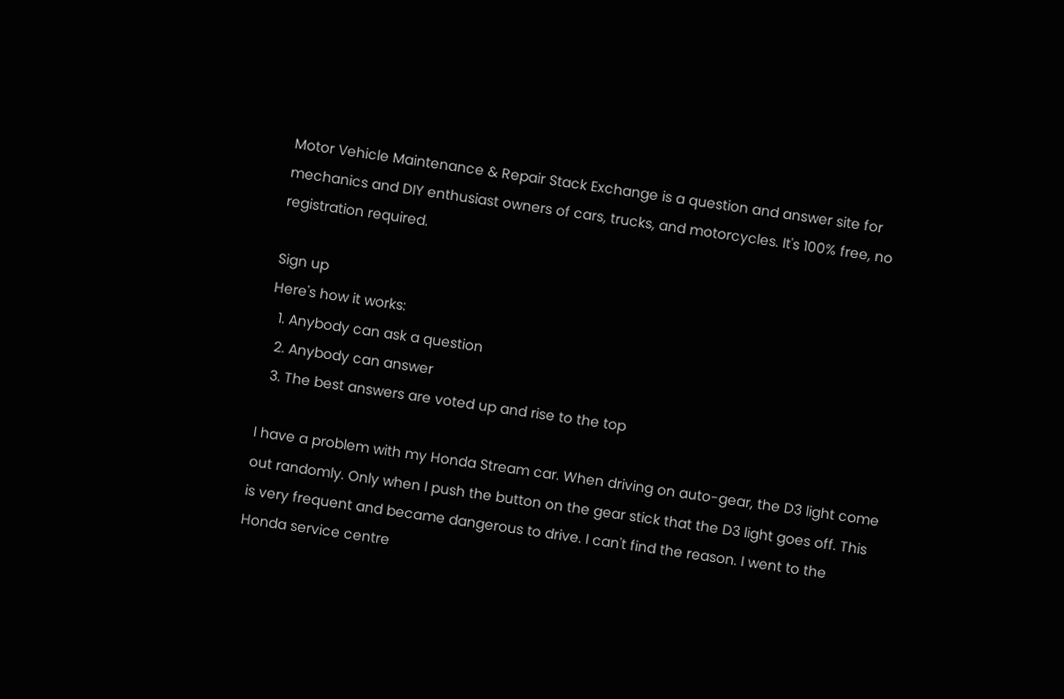Motor Vehicle Maintenance & Repair Stack Exchange is a question and answer site for mechanics and DIY enthusiast owners of cars, trucks, and motorcycles. It's 100% free, no registration required.

Sign up
Here's how it works:
  1. Anybody can ask a question
  2. Anybody can answer
  3. The best answers are voted up and rise to the top

I have a problem with my Honda Stream car. When driving on auto-gear, the D3 light come out randomly. Only when I push the button on the gear stick that the D3 light goes off. This is very frequent and became dangerous to drive. I can't find the reason. I went to the Honda service centre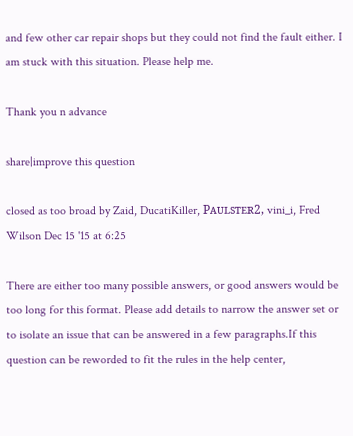and few other car repair shops but they could not find the fault either. I am stuck with this situation. Please help me.

Thank you n advance

share|improve this question

closed as too broad by Zaid, DucatiKiller, Pᴀᴜʟsᴛᴇʀ2, vini_i, Fred Wilson Dec 15 '15 at 6:25

There are either too many possible answers, or good answers would be too long for this format. Please add details to narrow the answer set or to isolate an issue that can be answered in a few paragraphs.If this question can be reworded to fit the rules in the help center,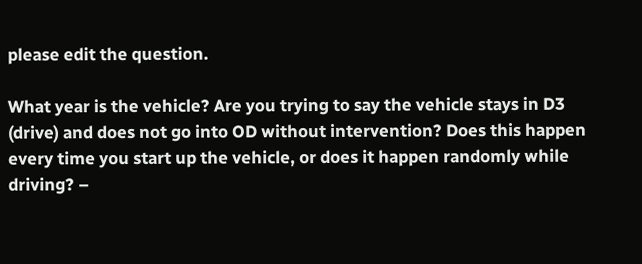please edit the question.

What year is the vehicle? Are you trying to say the vehicle stays in D3 (drive) and does not go into OD without intervention? Does this happen every time you start up the vehicle, or does it happen randomly while driving? –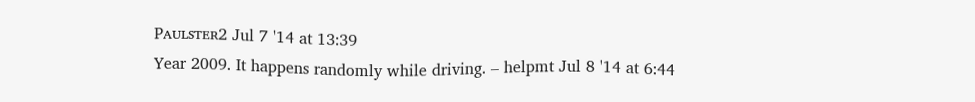Pᴀᴜʟsᴛᴇʀ2 Jul 7 '14 at 13:39
Year 2009. It happens randomly while driving. – helpmt Jul 8 '14 at 6:44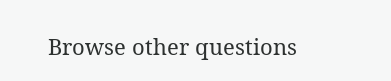Browse other questions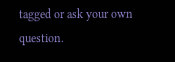tagged or ask your own question.